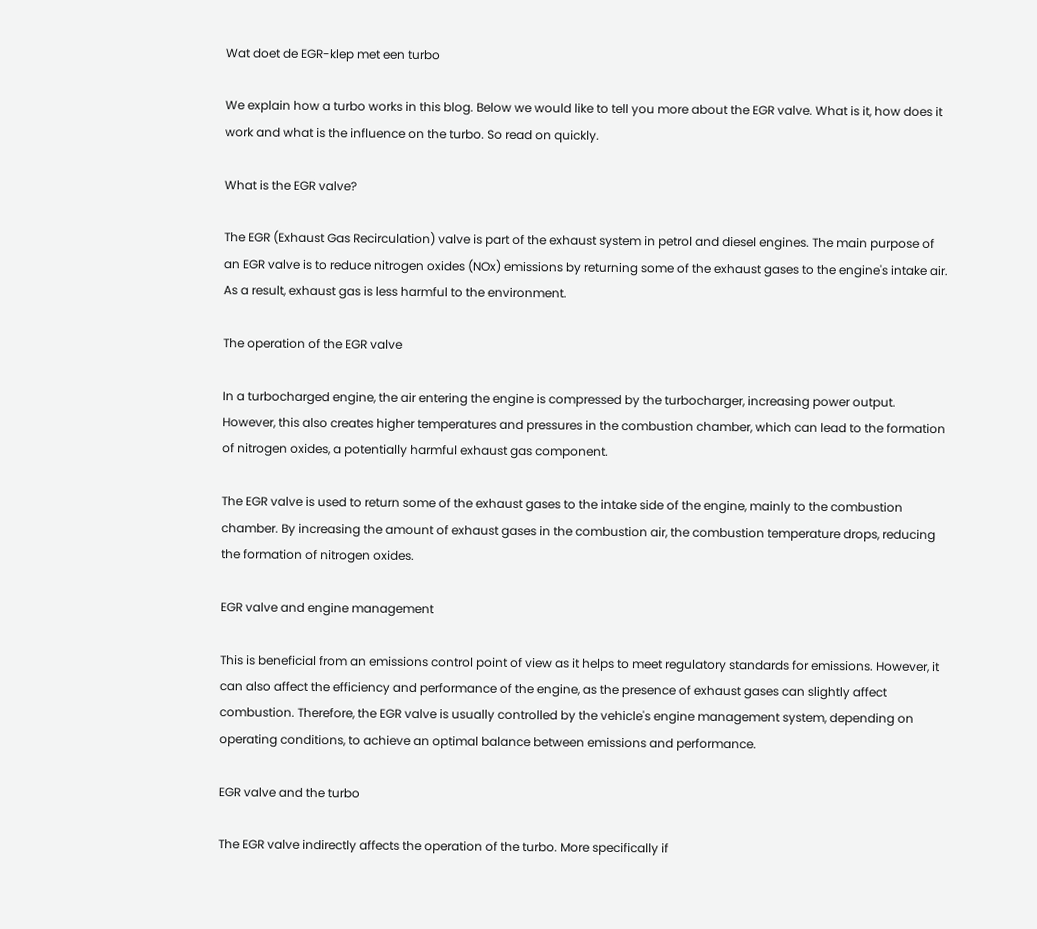Wat doet de EGR-klep met een turbo

We explain how a turbo works in this blog. Below we would like to tell you more about the EGR valve. What is it, how does it work and what is the influence on the turbo. So read on quickly.

What is the EGR valve?

The EGR (Exhaust Gas Recirculation) valve is part of the exhaust system in petrol and diesel engines. The main purpose of an EGR valve is to reduce nitrogen oxides (NOx) emissions by returning some of the exhaust gases to the engine's intake air. As a result, exhaust gas is less harmful to the environment.

The operation of the EGR valve

In a turbocharged engine, the air entering the engine is compressed by the turbocharger, increasing power output. However, this also creates higher temperatures and pressures in the combustion chamber, which can lead to the formation of nitrogen oxides, a potentially harmful exhaust gas component.

The EGR valve is used to return some of the exhaust gases to the intake side of the engine, mainly to the combustion chamber. By increasing the amount of exhaust gases in the combustion air, the combustion temperature drops, reducing the formation of nitrogen oxides.

EGR valve and engine management

This is beneficial from an emissions control point of view as it helps to meet regulatory standards for emissions. However, it can also affect the efficiency and performance of the engine, as the presence of exhaust gases can slightly affect combustion. Therefore, the EGR valve is usually controlled by the vehicle's engine management system, depending on operating conditions, to achieve an optimal balance between emissions and performance.

EGR valve and the turbo

The EGR valve indirectly affects the operation of the turbo. More specifically if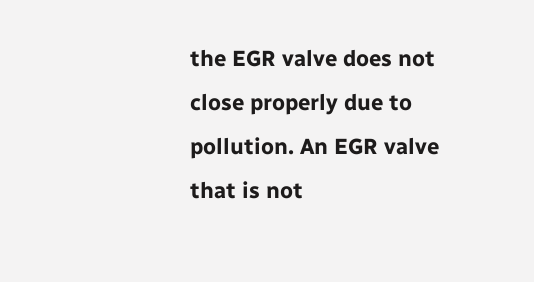the EGR valve does not close properly due to pollution. An EGR valve that is not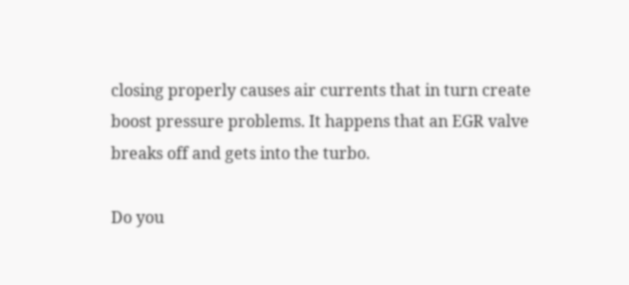closing properly causes air currents that in turn create boost pressure problems. It happens that an EGR valve breaks off and gets into the turbo.

Do you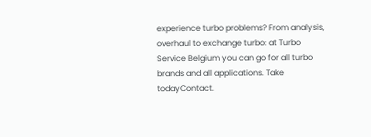experience turbo problems? From analysis, overhaul to exchange turbo: at Turbo Service Belgium you can go for all turbo brands and all applications. Take todayContact.